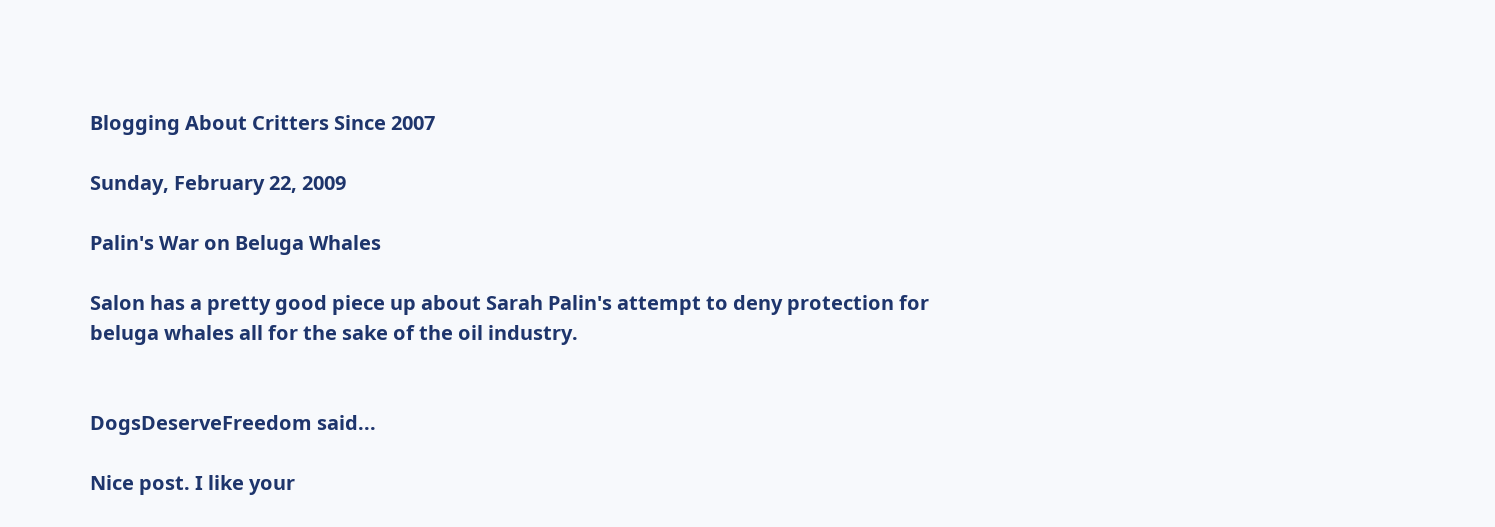Blogging About Critters Since 2007

Sunday, February 22, 2009

Palin's War on Beluga Whales

Salon has a pretty good piece up about Sarah Palin's attempt to deny protection for beluga whales all for the sake of the oil industry.


DogsDeserveFreedom said...

Nice post. I like your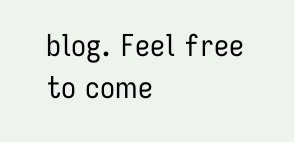blog. Feel free to come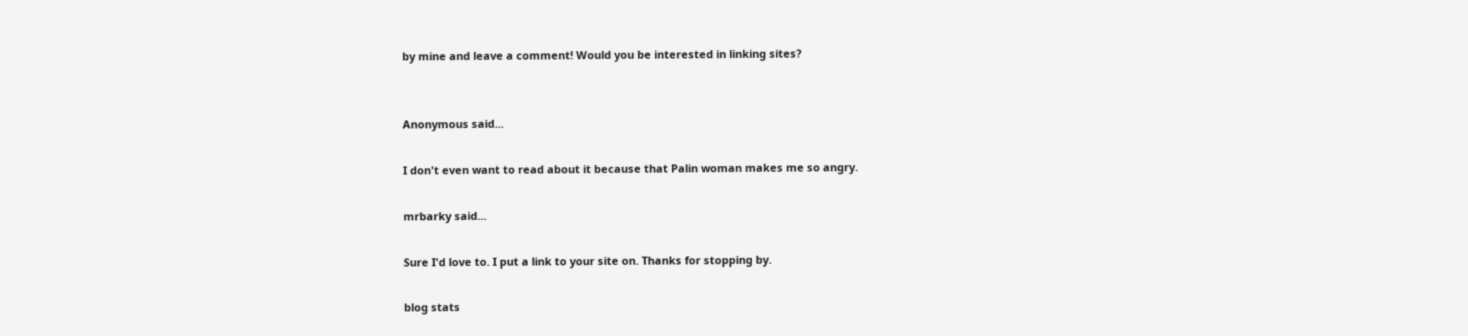by mine and leave a comment! Would you be interested in linking sites?


Anonymous said...

I don't even want to read about it because that Palin woman makes me so angry.

mrbarky said...

Sure I'd love to. I put a link to your site on. Thanks for stopping by.

blog stats